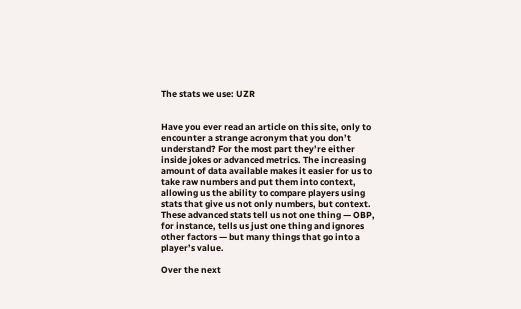The stats we use: UZR


Have you ever read an article on this site, only to encounter a strange acronym that you don’t understand? For the most part they’re either inside jokes or advanced metrics. The increasing amount of data available makes it easier for us to take raw numbers and put them into context, allowing us the ability to compare players using stats that give us not only numbers, but context. These advanced stats tell us not one thing — OBP, for instance, tells us just one thing and ignores other factors — but many things that go into a player’s value.

Over the next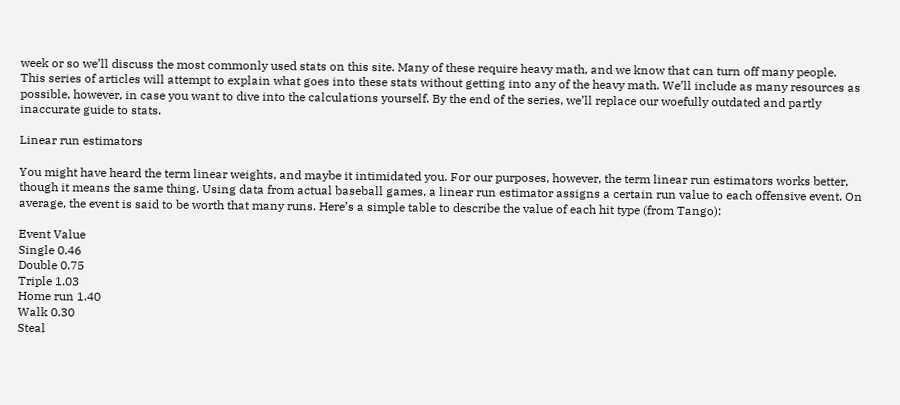week or so we’ll discuss the most commonly used stats on this site. Many of these require heavy math, and we know that can turn off many people. This series of articles will attempt to explain what goes into these stats without getting into any of the heavy math. We’ll include as many resources as possible, however, in case you want to dive into the calculations yourself. By the end of the series, we’ll replace our woefully outdated and partly inaccurate guide to stats.

Linear run estimators

You might have heard the term linear weights, and maybe it intimidated you. For our purposes, however, the term linear run estimators works better, though it means the same thing. Using data from actual baseball games, a linear run estimator assigns a certain run value to each offensive event. On average, the event is said to be worth that many runs. Here’s a simple table to describe the value of each hit type (from Tango):

Event Value
Single 0.46
Double 0.75
Triple 1.03
Home run 1.40
Walk 0.30
Steal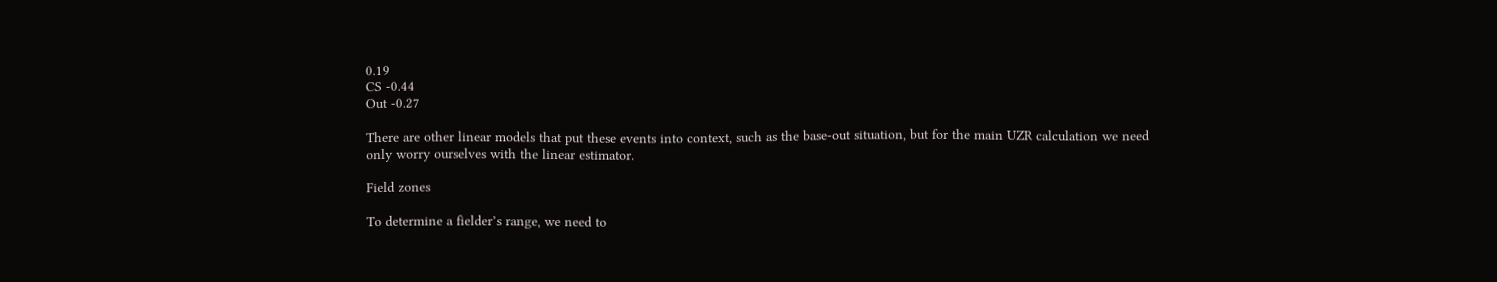0.19
CS -0.44
Out -0.27

There are other linear models that put these events into context, such as the base-out situation, but for the main UZR calculation we need only worry ourselves with the linear estimator.

Field zones

To determine a fielder’s range, we need to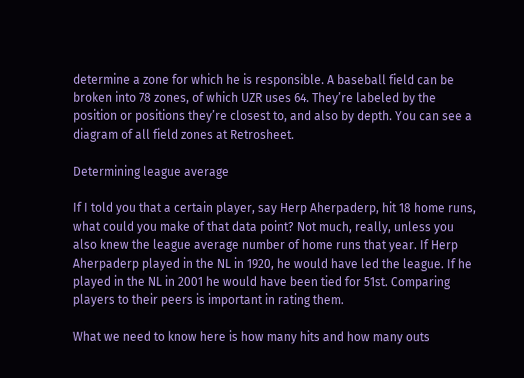determine a zone for which he is responsible. A baseball field can be broken into 78 zones, of which UZR uses 64. They’re labeled by the position or positions they’re closest to, and also by depth. You can see a diagram of all field zones at Retrosheet.

Determining league average

If I told you that a certain player, say Herp Aherpaderp, hit 18 home runs, what could you make of that data point? Not much, really, unless you also knew the league average number of home runs that year. If Herp Aherpaderp played in the NL in 1920, he would have led the league. If he played in the NL in 2001 he would have been tied for 51st. Comparing players to their peers is important in rating them.

What we need to know here is how many hits and how many outs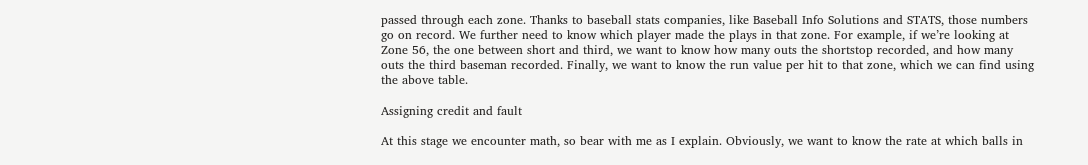passed through each zone. Thanks to baseball stats companies, like Baseball Info Solutions and STATS, those numbers go on record. We further need to know which player made the plays in that zone. For example, if we’re looking at Zone 56, the one between short and third, we want to know how many outs the shortstop recorded, and how many outs the third baseman recorded. Finally, we want to know the run value per hit to that zone, which we can find using the above table.

Assigning credit and fault

At this stage we encounter math, so bear with me as I explain. Obviously, we want to know the rate at which balls in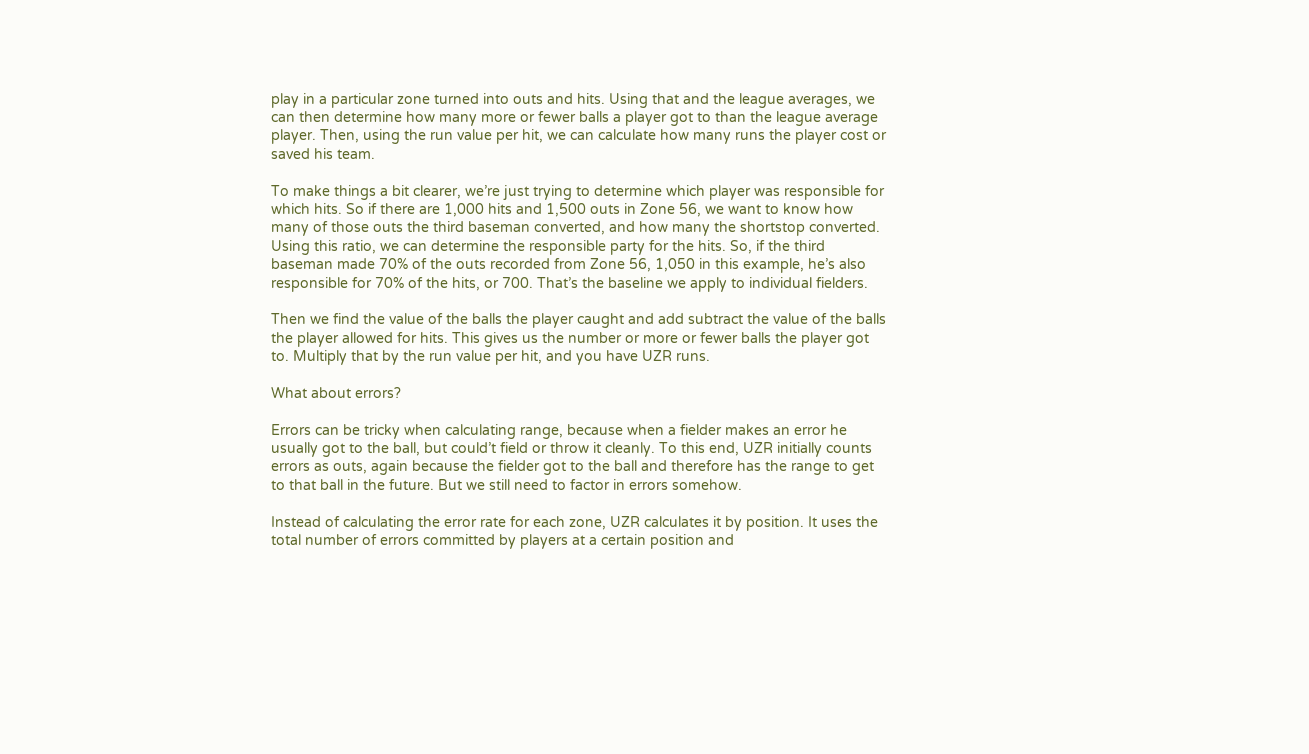play in a particular zone turned into outs and hits. Using that and the league averages, we can then determine how many more or fewer balls a player got to than the league average player. Then, using the run value per hit, we can calculate how many runs the player cost or saved his team.

To make things a bit clearer, we’re just trying to determine which player was responsible for which hits. So if there are 1,000 hits and 1,500 outs in Zone 56, we want to know how many of those outs the third baseman converted, and how many the shortstop converted. Using this ratio, we can determine the responsible party for the hits. So, if the third baseman made 70% of the outs recorded from Zone 56, 1,050 in this example, he’s also responsible for 70% of the hits, or 700. That’s the baseline we apply to individual fielders.

Then we find the value of the balls the player caught and add subtract the value of the balls the player allowed for hits. This gives us the number or more or fewer balls the player got to. Multiply that by the run value per hit, and you have UZR runs.

What about errors?

Errors can be tricky when calculating range, because when a fielder makes an error he usually got to the ball, but could’t field or throw it cleanly. To this end, UZR initially counts errors as outs, again because the fielder got to the ball and therefore has the range to get to that ball in the future. But we still need to factor in errors somehow.

Instead of calculating the error rate for each zone, UZR calculates it by position. It uses the total number of errors committed by players at a certain position and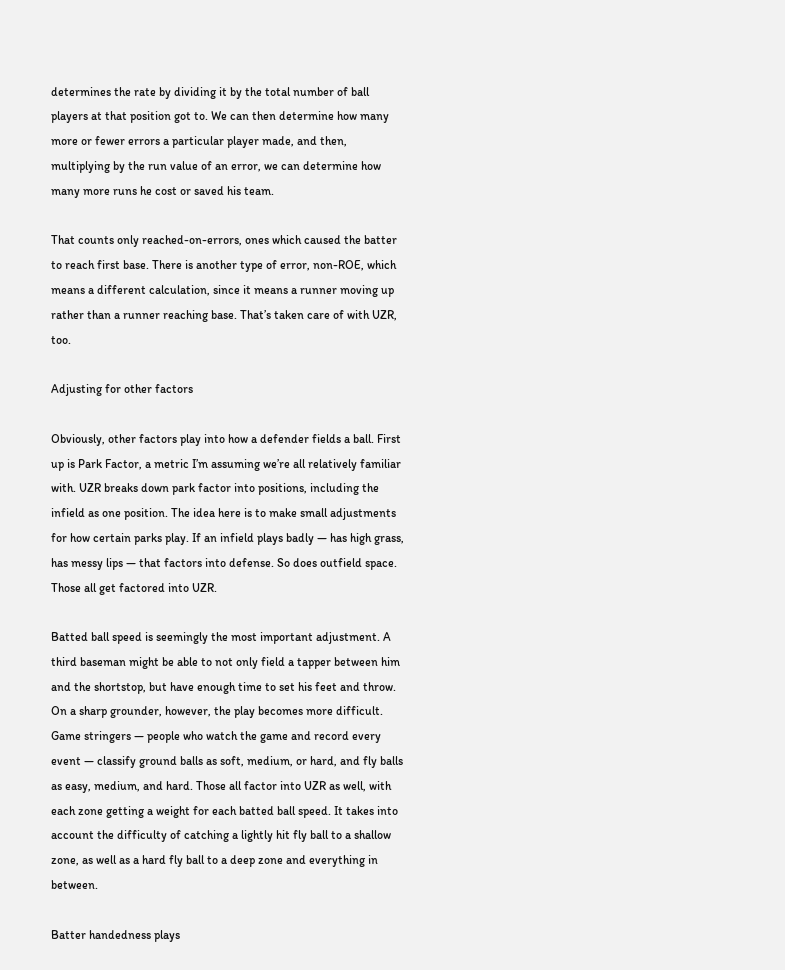determines the rate by dividing it by the total number of ball players at that position got to. We can then determine how many more or fewer errors a particular player made, and then, multiplying by the run value of an error, we can determine how many more runs he cost or saved his team.

That counts only reached-on-errors, ones which caused the batter to reach first base. There is another type of error, non-ROE, which means a different calculation, since it means a runner moving up rather than a runner reaching base. That’s taken care of with UZR, too.

Adjusting for other factors

Obviously, other factors play into how a defender fields a ball. First up is Park Factor, a metric I’m assuming we’re all relatively familiar with. UZR breaks down park factor into positions, including the infield as one position. The idea here is to make small adjustments for how certain parks play. If an infield plays badly — has high grass, has messy lips — that factors into defense. So does outfield space. Those all get factored into UZR.

Batted ball speed is seemingly the most important adjustment. A third baseman might be able to not only field a tapper between him and the shortstop, but have enough time to set his feet and throw. On a sharp grounder, however, the play becomes more difficult. Game stringers — people who watch the game and record every event — classify ground balls as soft, medium, or hard, and fly balls as easy, medium, and hard. Those all factor into UZR as well, with each zone getting a weight for each batted ball speed. It takes into account the difficulty of catching a lightly hit fly ball to a shallow zone, as well as a hard fly ball to a deep zone and everything in between.

Batter handedness plays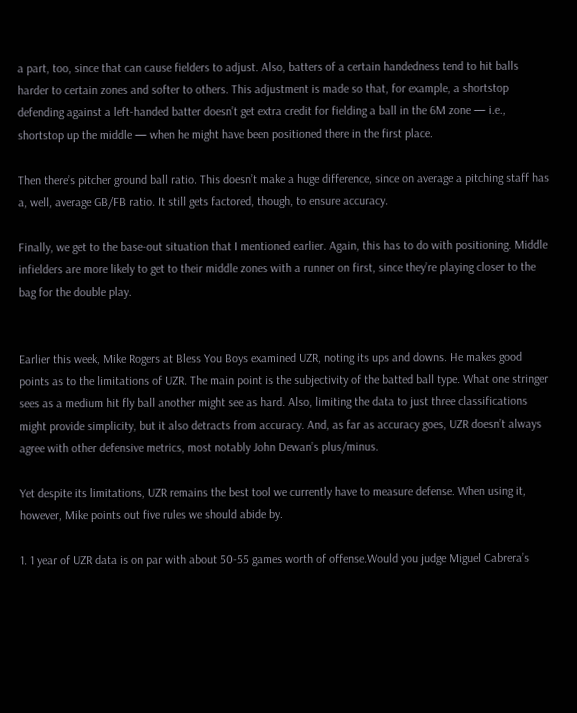a part, too, since that can cause fielders to adjust. Also, batters of a certain handedness tend to hit balls harder to certain zones and softer to others. This adjustment is made so that, for example, a shortstop defending against a left-handed batter doesn’t get extra credit for fielding a ball in the 6M zone — i.e., shortstop up the middle — when he might have been positioned there in the first place.

Then there’s pitcher ground ball ratio. This doesn’t make a huge difference, since on average a pitching staff has a, well, average GB/FB ratio. It still gets factored, though, to ensure accuracy.

Finally, we get to the base-out situation that I mentioned earlier. Again, this has to do with positioning. Middle infielders are more likely to get to their middle zones with a runner on first, since they’re playing closer to the bag for the double play.


Earlier this week, Mike Rogers at Bless You Boys examined UZR, noting its ups and downs. He makes good points as to the limitations of UZR. The main point is the subjectivity of the batted ball type. What one stringer sees as a medium hit fly ball another might see as hard. Also, limiting the data to just three classifications might provide simplicity, but it also detracts from accuracy. And, as far as accuracy goes, UZR doesn’t always agree with other defensive metrics, most notably John Dewan’s plus/minus.

Yet despite its limitations, UZR remains the best tool we currently have to measure defense. When using it, however, Mike points out five rules we should abide by.

1. 1 year of UZR data is on par with about 50-55 games worth of offense.Would you judge Miguel Cabrera’s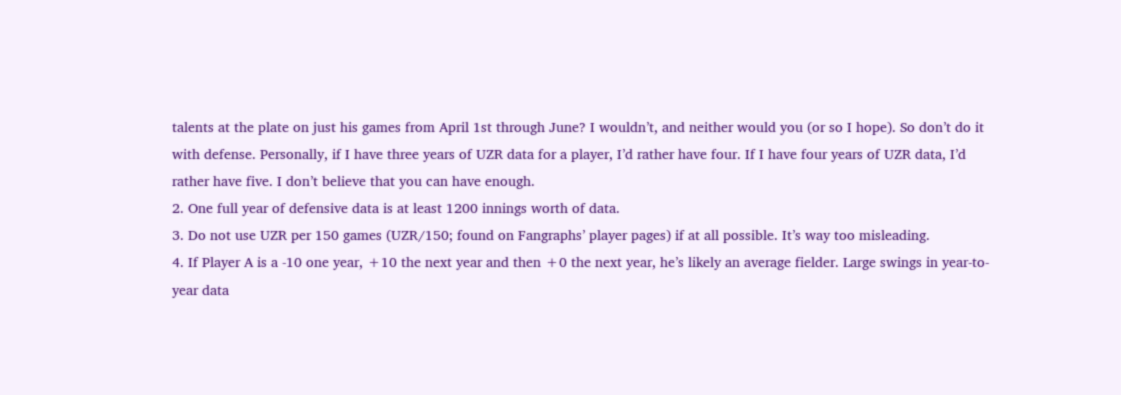talents at the plate on just his games from April 1st through June? I wouldn’t, and neither would you (or so I hope). So don’t do it with defense. Personally, if I have three years of UZR data for a player, I’d rather have four. If I have four years of UZR data, I’d rather have five. I don’t believe that you can have enough.
2. One full year of defensive data is at least 1200 innings worth of data.
3. Do not use UZR per 150 games (UZR/150; found on Fangraphs’ player pages) if at all possible. It’s way too misleading.
4. If Player A is a -10 one year, +10 the next year and then +0 the next year, he’s likely an average fielder. Large swings in year-to-year data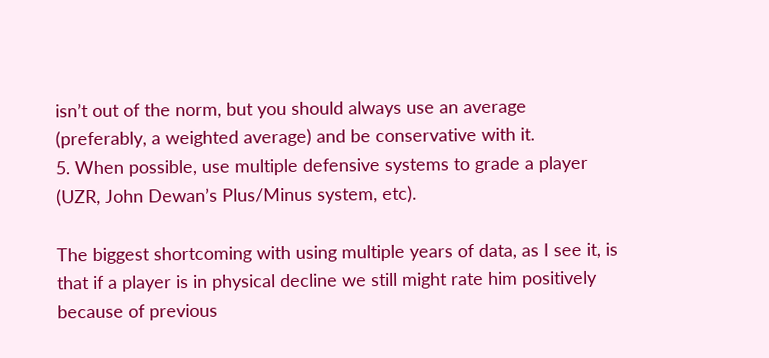isn’t out of the norm, but you should always use an average (preferably, a weighted average) and be conservative with it.
5. When possible, use multiple defensive systems to grade a player (UZR, John Dewan’s Plus/Minus system, etc).

The biggest shortcoming with using multiple years of data, as I see it, is that if a player is in physical decline we still might rate him positively because of previous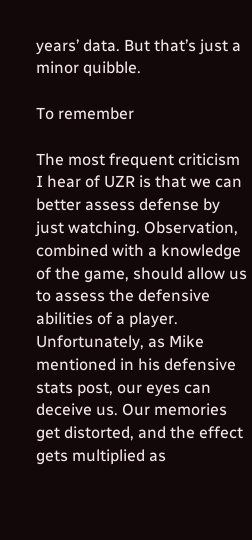years’ data. But that’s just a minor quibble.

To remember

The most frequent criticism I hear of UZR is that we can better assess defense by just watching. Observation, combined with a knowledge of the game, should allow us to assess the defensive abilities of a player. Unfortunately, as Mike mentioned in his defensive stats post, our eyes can deceive us. Our memories get distorted, and the effect gets multiplied as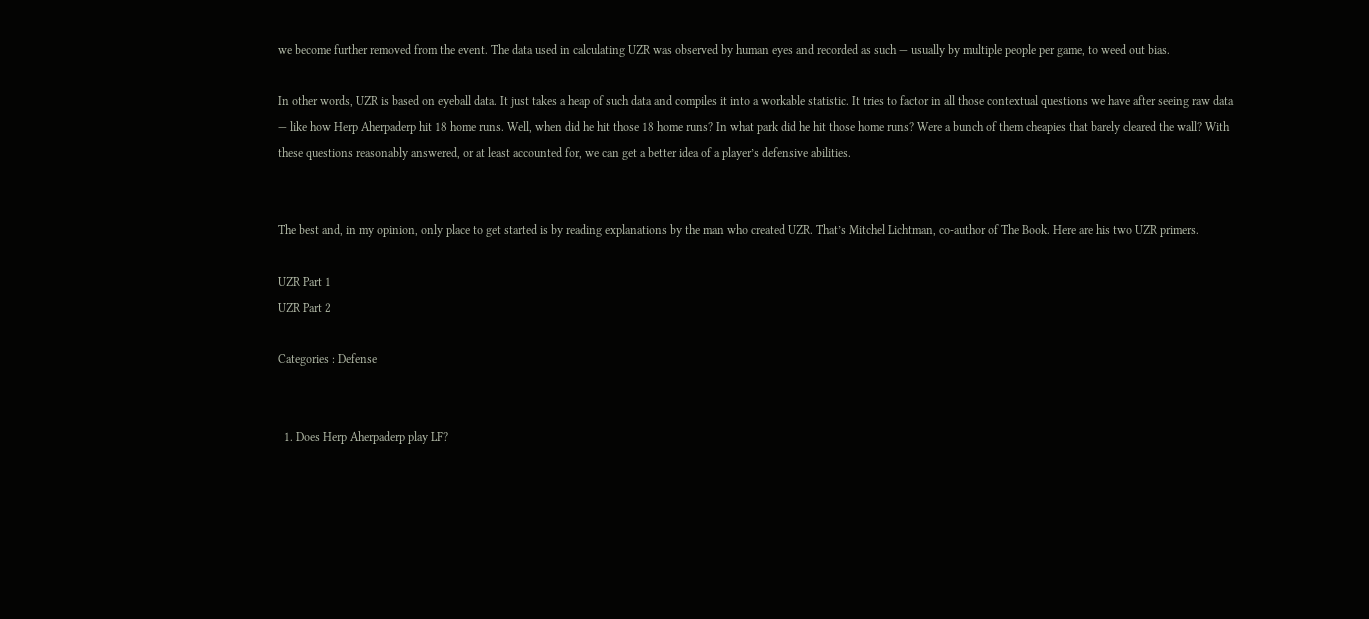we become further removed from the event. The data used in calculating UZR was observed by human eyes and recorded as such — usually by multiple people per game, to weed out bias.

In other words, UZR is based on eyeball data. It just takes a heap of such data and compiles it into a workable statistic. It tries to factor in all those contextual questions we have after seeing raw data — like how Herp Aherpaderp hit 18 home runs. Well, when did he hit those 18 home runs? In what park did he hit those home runs? Were a bunch of them cheapies that barely cleared the wall? With these questions reasonably answered, or at least accounted for, we can get a better idea of a player’s defensive abilities.


The best and, in my opinion, only place to get started is by reading explanations by the man who created UZR. That’s Mitchel Lichtman, co-author of The Book. Here are his two UZR primers.

UZR Part 1
UZR Part 2

Categories : Defense


  1. Does Herp Aherpaderp play LF?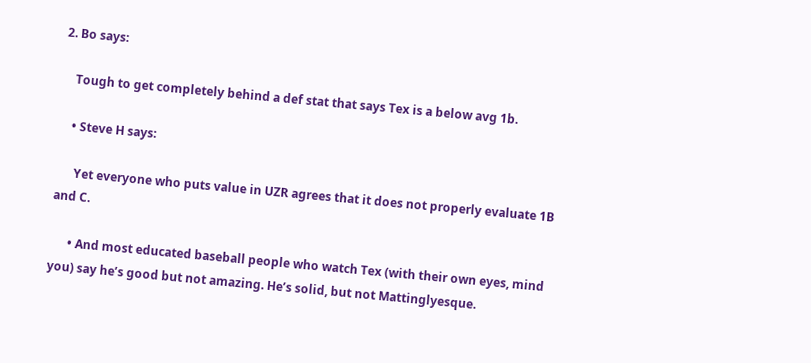2. Bo says:

    Tough to get completely behind a def stat that says Tex is a below avg 1b.

    • Steve H says:

      Yet everyone who puts value in UZR agrees that it does not properly evaluate 1B and C.

      • And most educated baseball people who watch Tex (with their own eyes, mind you) say he’s good but not amazing. He’s solid, but not Mattinglyesque.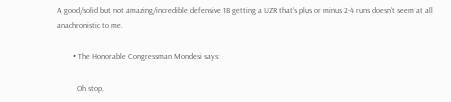A good/solid but not amazing/incredible defensive 1B getting a UZR that’s plus or minus 2-4 runs doesn’t seem at all anachronistic to me.

        • The Honorable Congressman Mondesi says:

          Oh stop,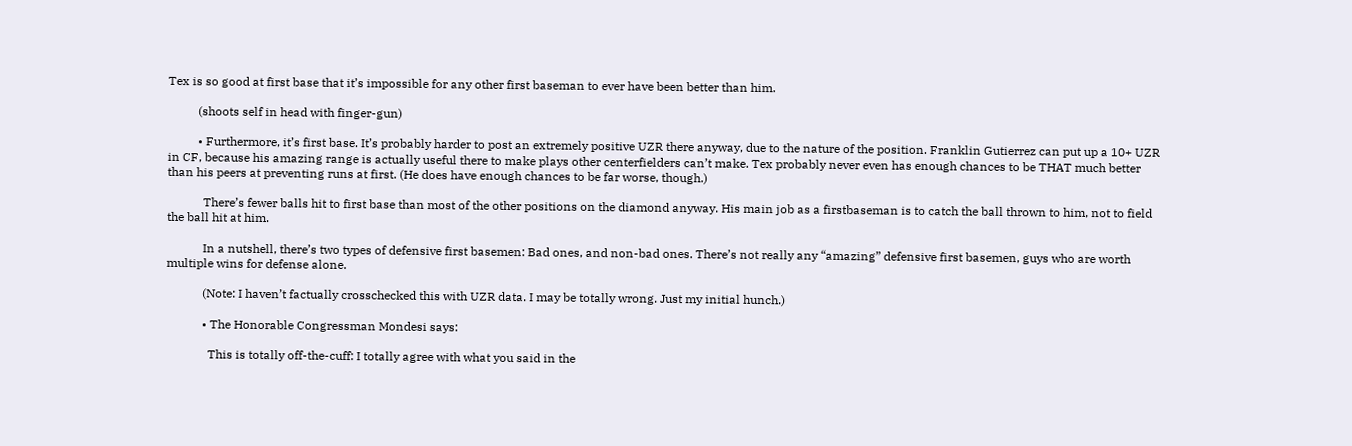Tex is so good at first base that it’s impossible for any other first baseman to ever have been better than him.

          (shoots self in head with finger-gun)

          • Furthermore, it’s first base. It’s probably harder to post an extremely positive UZR there anyway, due to the nature of the position. Franklin Gutierrez can put up a 10+ UZR in CF, because his amazing range is actually useful there to make plays other centerfielders can’t make. Tex probably never even has enough chances to be THAT much better than his peers at preventing runs at first. (He does have enough chances to be far worse, though.)

            There’s fewer balls hit to first base than most of the other positions on the diamond anyway. His main job as a firstbaseman is to catch the ball thrown to him, not to field the ball hit at him.

            In a nutshell, there’s two types of defensive first basemen: Bad ones, and non-bad ones. There’s not really any “amazing” defensive first basemen, guys who are worth multiple wins for defense alone.

            (Note: I haven’t factually crosschecked this with UZR data. I may be totally wrong. Just my initial hunch.)

            • The Honorable Congressman Mondesi says:

              This is totally off-the-cuff: I totally agree with what you said in the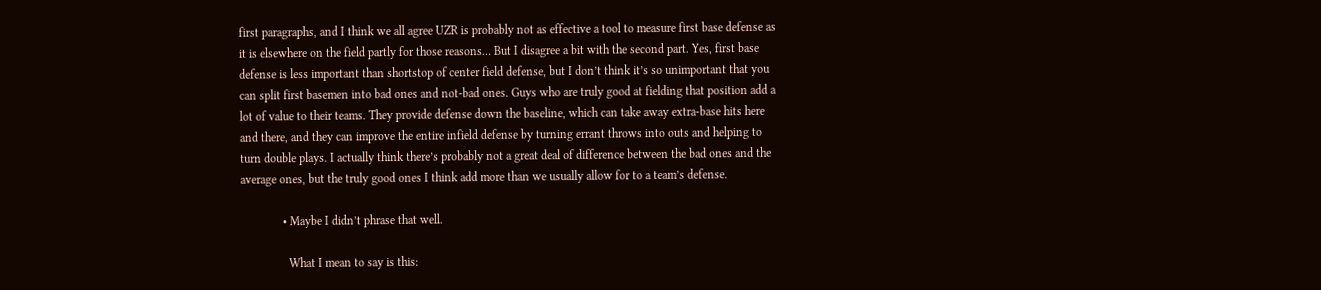first paragraphs, and I think we all agree UZR is probably not as effective a tool to measure first base defense as it is elsewhere on the field partly for those reasons… But I disagree a bit with the second part. Yes, first base defense is less important than shortstop of center field defense, but I don’t think it’s so unimportant that you can split first basemen into bad ones and not-bad ones. Guys who are truly good at fielding that position add a lot of value to their teams. They provide defense down the baseline, which can take away extra-base hits here and there, and they can improve the entire infield defense by turning errant throws into outs and helping to turn double plays. I actually think there’s probably not a great deal of difference between the bad ones and the average ones, but the truly good ones I think add more than we usually allow for to a team’s defense.

              • Maybe I didn’t phrase that well.

                What I mean to say is this: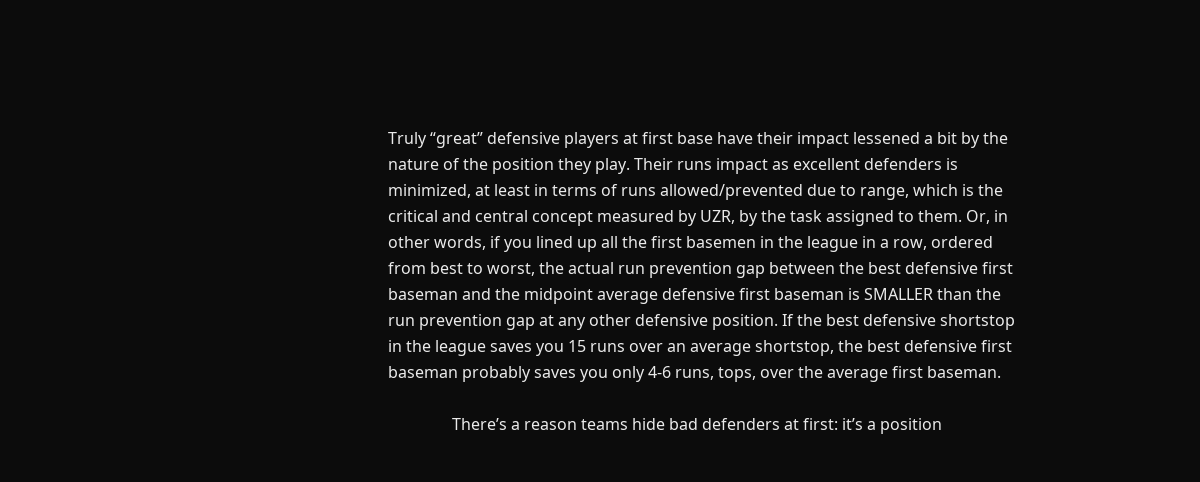Truly “great” defensive players at first base have their impact lessened a bit by the nature of the position they play. Their runs impact as excellent defenders is minimized, at least in terms of runs allowed/prevented due to range, which is the critical and central concept measured by UZR, by the task assigned to them. Or, in other words, if you lined up all the first basemen in the league in a row, ordered from best to worst, the actual run prevention gap between the best defensive first baseman and the midpoint average defensive first baseman is SMALLER than the run prevention gap at any other defensive position. If the best defensive shortstop in the league saves you 15 runs over an average shortstop, the best defensive first baseman probably saves you only 4-6 runs, tops, over the average first baseman.

                There’s a reason teams hide bad defenders at first: it’s a position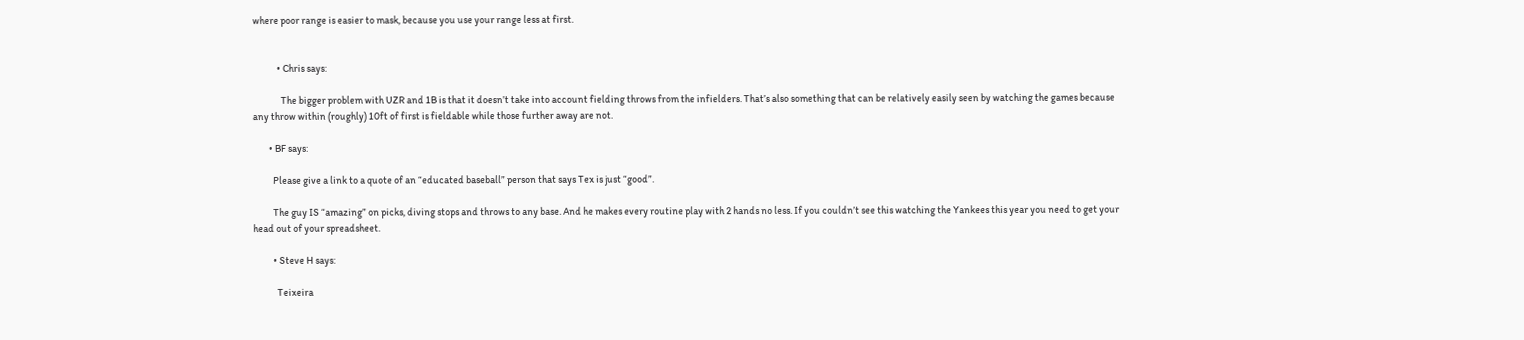where poor range is easier to mask, because you use your range less at first.


            • Chris says:

              The bigger problem with UZR and 1B is that it doesn’t take into account fielding throws from the infielders. That’s also something that can be relatively easily seen by watching the games because any throw within (roughly) 10ft of first is fieldable while those further away are not.

        • BF says:

          Please give a link to a quote of an “educated baseball” person that says Tex is just “good”.

          The guy IS “amazing” on picks, diving stops and throws to any base. And he makes every routine play with 2 hands no less. If you couldn’t see this watching the Yankees this year you need to get your head out of your spreadsheet.

          • Steve H says:

            Teixeira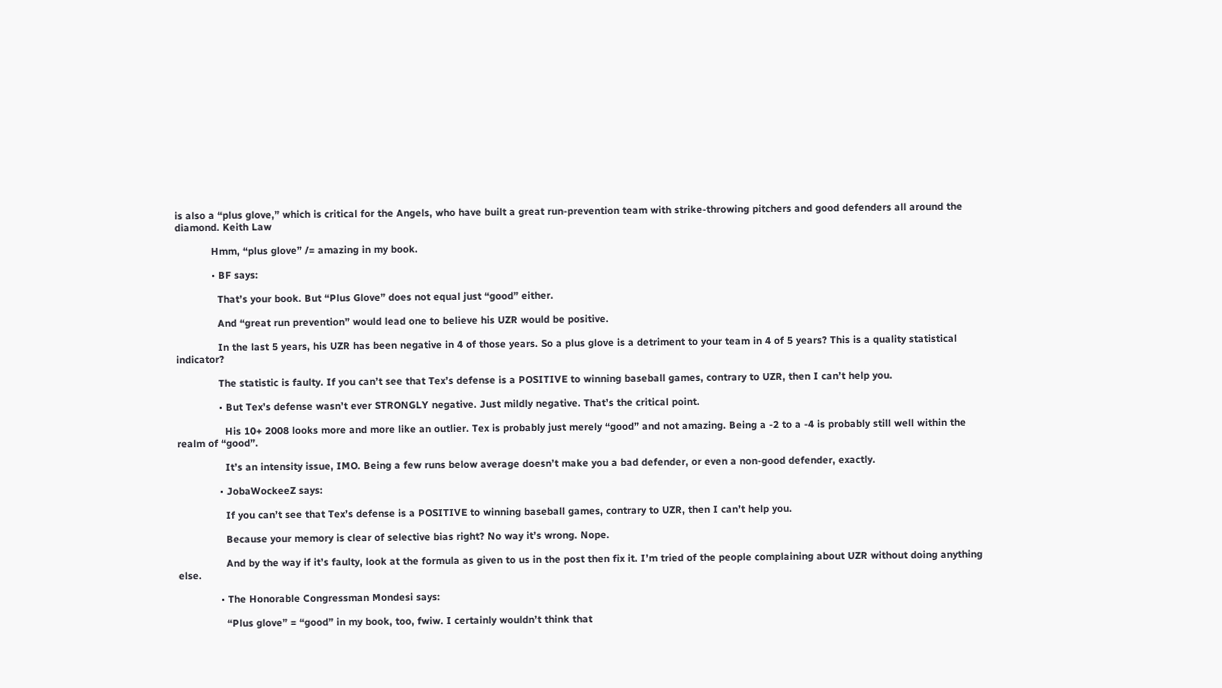is also a “plus glove,” which is critical for the Angels, who have built a great run-prevention team with strike-throwing pitchers and good defenders all around the diamond. Keith Law

            Hmm, “plus glove” /= amazing in my book.

            • BF says:

              That’s your book. But “Plus Glove” does not equal just “good” either.

              And “great run prevention” would lead one to believe his UZR would be positive.

              In the last 5 years, his UZR has been negative in 4 of those years. So a plus glove is a detriment to your team in 4 of 5 years? This is a quality statistical indicator?

              The statistic is faulty. If you can’t see that Tex’s defense is a POSITIVE to winning baseball games, contrary to UZR, then I can’t help you.

              • But Tex’s defense wasn’t ever STRONGLY negative. Just mildly negative. That’s the critical point.

                His 10+ 2008 looks more and more like an outlier. Tex is probably just merely “good” and not amazing. Being a -2 to a -4 is probably still well within the realm of “good”.

                It’s an intensity issue, IMO. Being a few runs below average doesn’t make you a bad defender, or even a non-good defender, exactly.

              • JobaWockeeZ says:

                If you can’t see that Tex’s defense is a POSITIVE to winning baseball games, contrary to UZR, then I can’t help you.

                Because your memory is clear of selective bias right? No way it’s wrong. Nope.

                And by the way if it’s faulty, look at the formula as given to us in the post then fix it. I’m tried of the people complaining about UZR without doing anything else.

              • The Honorable Congressman Mondesi says:

                “Plus glove” = “good” in my book, too, fwiw. I certainly wouldn’t think that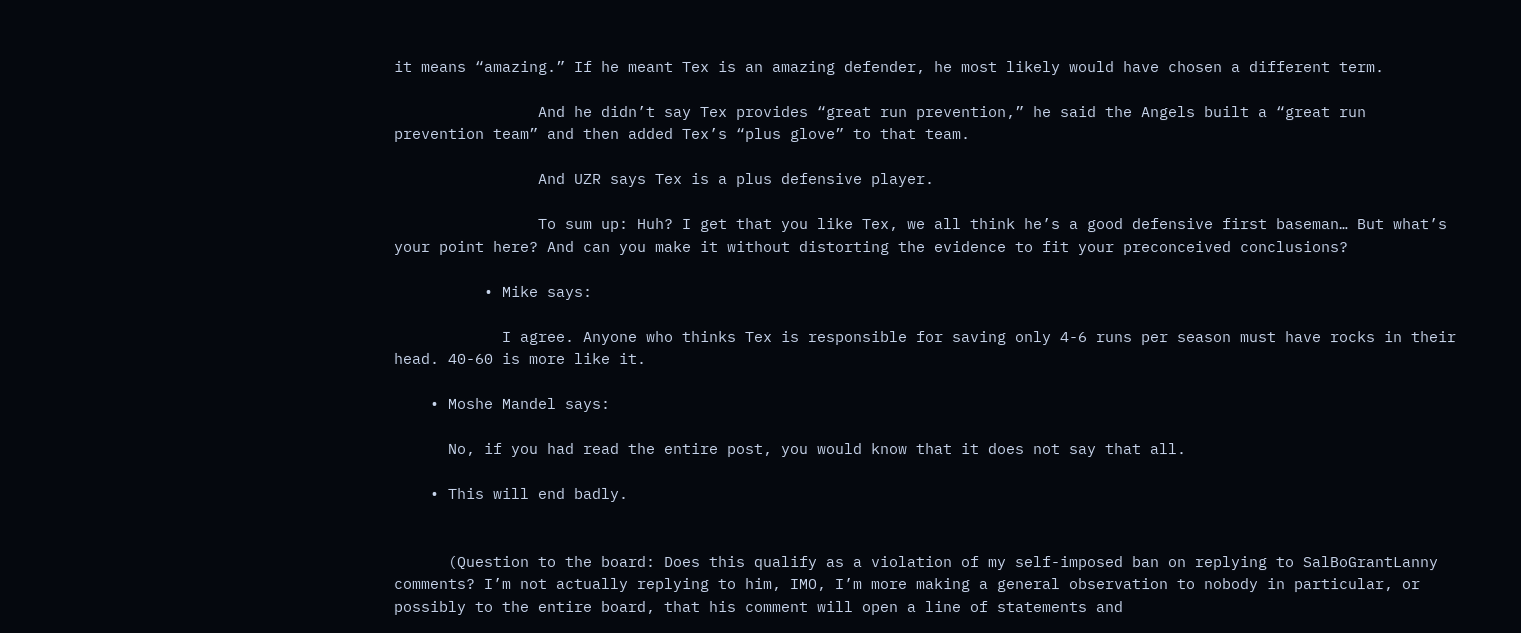it means “amazing.” If he meant Tex is an amazing defender, he most likely would have chosen a different term.

                And he didn’t say Tex provides “great run prevention,” he said the Angels built a “great run prevention team” and then added Tex’s “plus glove” to that team.

                And UZR says Tex is a plus defensive player.

                To sum up: Huh? I get that you like Tex, we all think he’s a good defensive first baseman… But what’s your point here? And can you make it without distorting the evidence to fit your preconceived conclusions?

          • Mike says:

            I agree. Anyone who thinks Tex is responsible for saving only 4-6 runs per season must have rocks in their head. 40-60 is more like it.

    • Moshe Mandel says:

      No, if you had read the entire post, you would know that it does not say that all.

    • This will end badly.


      (Question to the board: Does this qualify as a violation of my self-imposed ban on replying to SalBoGrantLanny comments? I’m not actually replying to him, IMO, I’m more making a general observation to nobody in particular, or possibly to the entire board, that his comment will open a line of statements and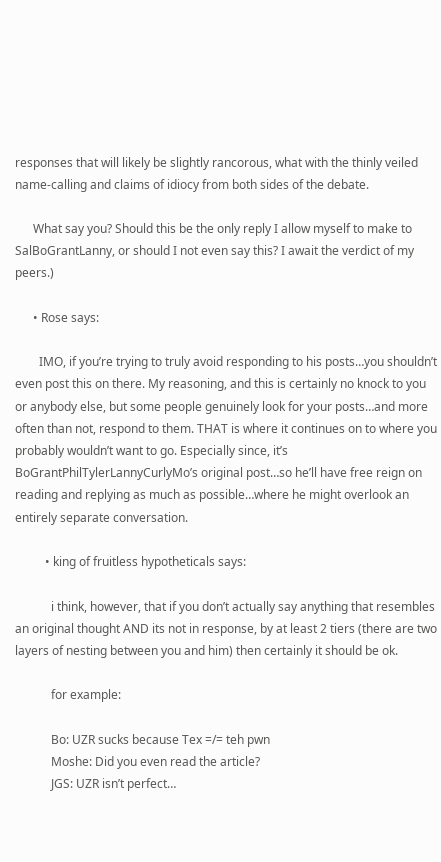responses that will likely be slightly rancorous, what with the thinly veiled name-calling and claims of idiocy from both sides of the debate.

      What say you? Should this be the only reply I allow myself to make to SalBoGrantLanny, or should I not even say this? I await the verdict of my peers.)

      • Rose says:

        IMO, if you’re trying to truly avoid responding to his posts…you shouldn’t even post this on there. My reasoning, and this is certainly no knock to you or anybody else, but some people genuinely look for your posts…and more often than not, respond to them. THAT is where it continues on to where you probably wouldn’t want to go. Especially since, it’s BoGrantPhilTylerLannyCurlyMo’s original post…so he’ll have free reign on reading and replying as much as possible…where he might overlook an entirely separate conversation.

          • king of fruitless hypotheticals says:

            i think, however, that if you don’t actually say anything that resembles an original thought AND its not in response, by at least 2 tiers (there are two layers of nesting between you and him) then certainly it should be ok.

            for example:

            Bo: UZR sucks because Tex =/= teh pwn
            Moshe: Did you even read the article?
            JGS: UZR isn’t perfect…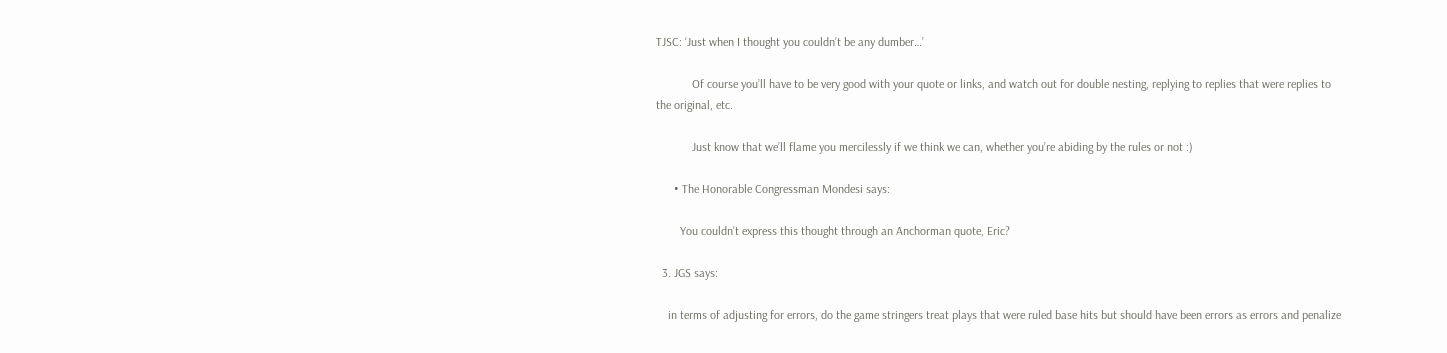TJSC: ‘Just when I thought you couldn’t be any dumber…’

            Of course you’ll have to be very good with your quote or links, and watch out for double nesting, replying to replies that were replies to the original, etc.

            Just know that we’ll flame you mercilessly if we think we can, whether you’re abiding by the rules or not :)

      • The Honorable Congressman Mondesi says:

        You couldn’t express this thought through an Anchorman quote, Eric?

  3. JGS says:

    in terms of adjusting for errors, do the game stringers treat plays that were ruled base hits but should have been errors as errors and penalize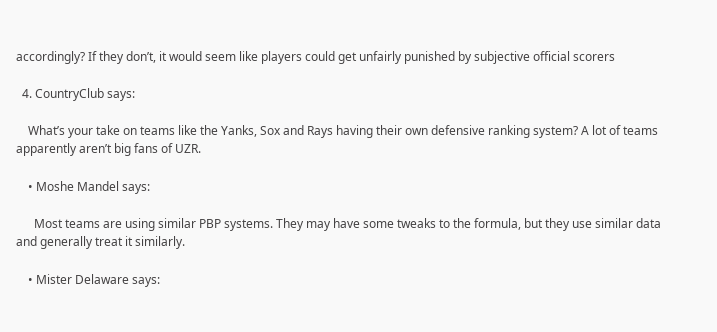accordingly? If they don’t, it would seem like players could get unfairly punished by subjective official scorers

  4. CountryClub says:

    What’s your take on teams like the Yanks, Sox and Rays having their own defensive ranking system? A lot of teams apparently aren’t big fans of UZR.

    • Moshe Mandel says:

      Most teams are using similar PBP systems. They may have some tweaks to the formula, but they use similar data and generally treat it similarly.

    • Mister Delaware says: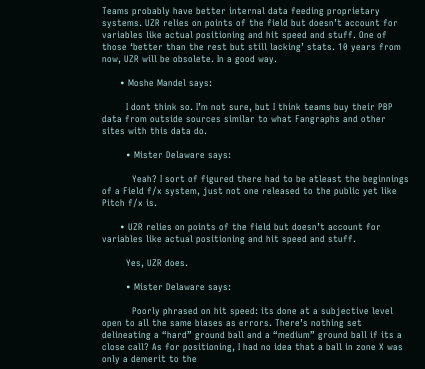Teams probably have better internal data feeding proprietary systems. UZR relies on points of the field but doesn’t account for variables like actual positioning and hit speed and stuff. One of those ‘better than the rest but still lacking’ stats. 10 years from now, UZR will be obsolete. In a good way.

      • Moshe Mandel says:

        I dont think so. I’m not sure, but I think teams buy their PBP data from outside sources similar to what Fangraphs and other sites with this data do.

        • Mister Delaware says:

          Yeah? I sort of figured there had to be atleast the beginnings of a Field f/x system, just not one released to the public yet like Pitch f/x is.

      • UZR relies on points of the field but doesn’t account for variables like actual positioning and hit speed and stuff.

        Yes, UZR does.

        • Mister Delaware says:

          Poorly phrased on hit speed: its done at a subjective level open to all the same biases as errors. There’s nothing set delineating a “hard” ground ball and a “medium” ground ball if its a close call? As for positioning, I had no idea that a ball in zone X was only a demerit to the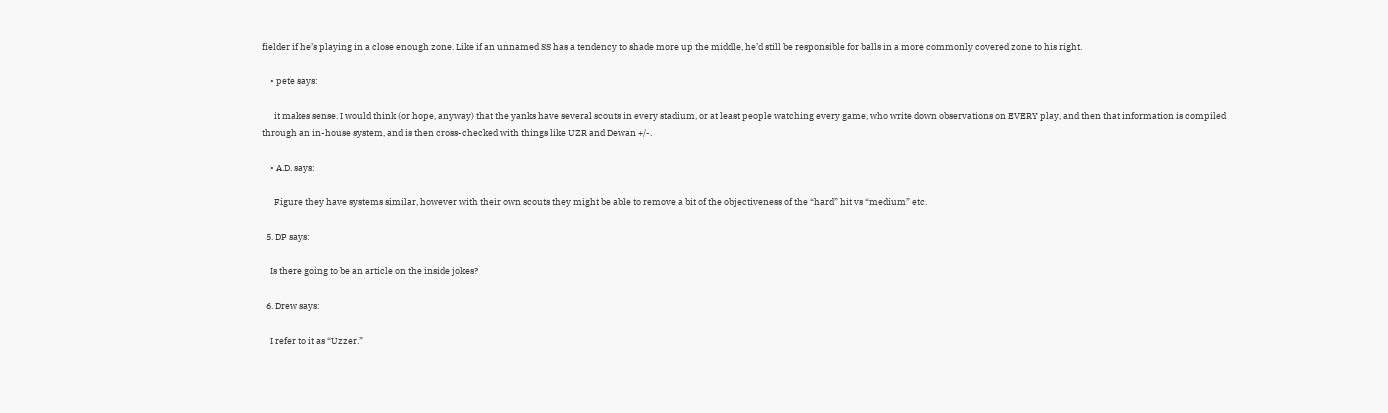fielder if he’s playing in a close enough zone. Like if an unnamed SS has a tendency to shade more up the middle, he’d still be responsible for balls in a more commonly covered zone to his right.

    • pete says:

      it makes sense. I would think (or hope, anyway) that the yanks have several scouts in every stadium, or at least people watching every game, who write down observations on EVERY play, and then that information is compiled through an in-house system, and is then cross-checked with things like UZR and Dewan +/-.

    • A.D. says:

      Figure they have systems similar, however with their own scouts they might be able to remove a bit of the objectiveness of the “hard” hit vs “medium” etc.

  5. DP says:

    Is there going to be an article on the inside jokes?

  6. Drew says:

    I refer to it as “Uzzer.”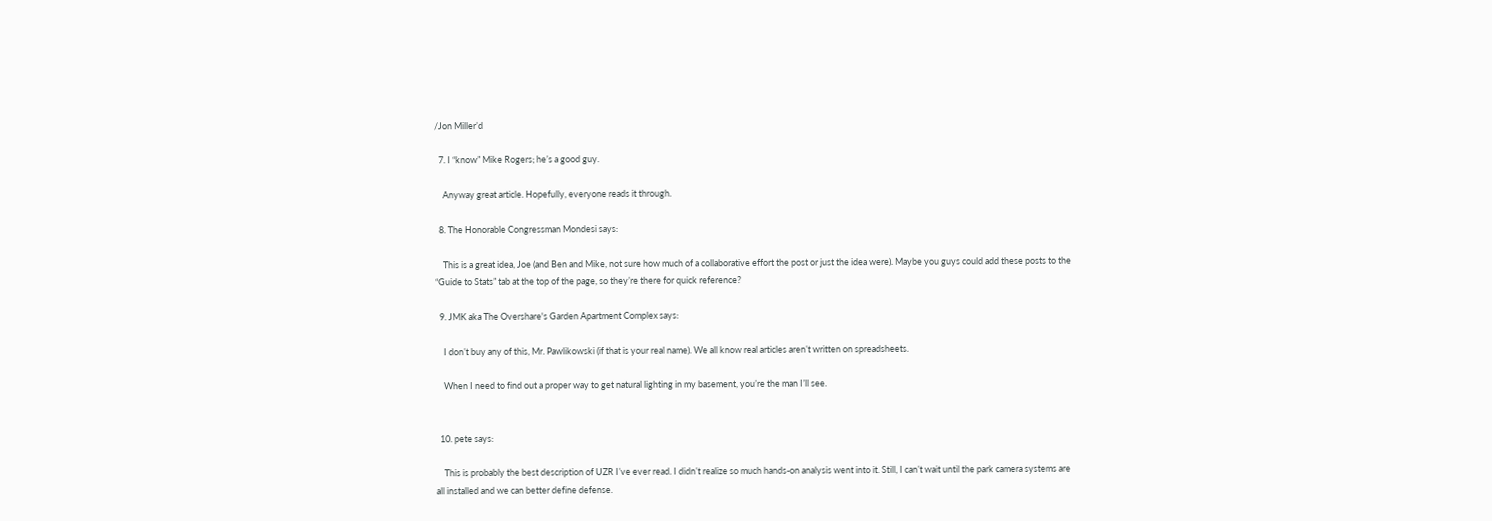/Jon Miller’d

  7. I “know” Mike Rogers; he’s a good guy.

    Anyway great article. Hopefully, everyone reads it through.

  8. The Honorable Congressman Mondesi says:

    This is a great idea, Joe (and Ben and Mike, not sure how much of a collaborative effort the post or just the idea were). Maybe you guys could add these posts to the “Guide to Stats” tab at the top of the page, so they’re there for quick reference?

  9. JMK aka The Overshare's Garden Apartment Complex says:

    I don’t buy any of this, Mr. Pawlikowski (if that is your real name). We all know real articles aren’t written on spreadsheets.

    When I need to find out a proper way to get natural lighting in my basement, you’re the man I’ll see.


  10. pete says:

    This is probably the best description of UZR I’ve ever read. I didn’t realize so much hands-on analysis went into it. Still, I can’t wait until the park camera systems are all installed and we can better define defense.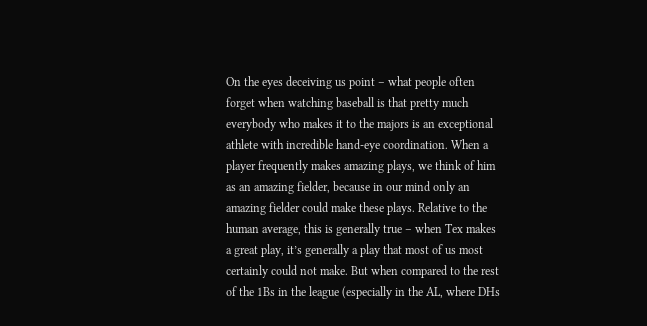On the eyes deceiving us point – what people often forget when watching baseball is that pretty much everybody who makes it to the majors is an exceptional athlete with incredible hand-eye coordination. When a player frequently makes amazing plays, we think of him as an amazing fielder, because in our mind only an amazing fielder could make these plays. Relative to the human average, this is generally true – when Tex makes a great play, it’s generally a play that most of us most certainly could not make. But when compared to the rest of the 1Bs in the league (especially in the AL, where DHs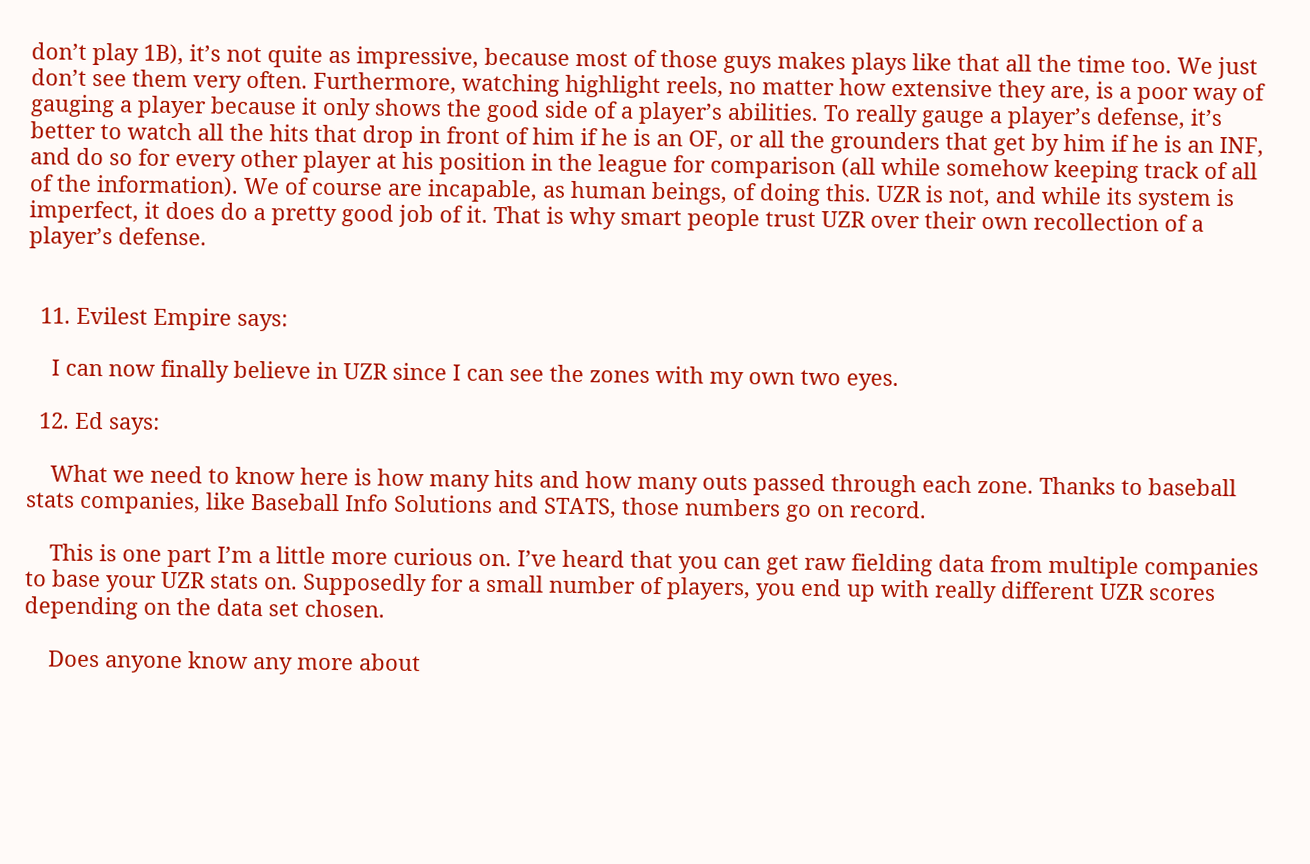don’t play 1B), it’s not quite as impressive, because most of those guys makes plays like that all the time too. We just don’t see them very often. Furthermore, watching highlight reels, no matter how extensive they are, is a poor way of gauging a player because it only shows the good side of a player’s abilities. To really gauge a player’s defense, it’s better to watch all the hits that drop in front of him if he is an OF, or all the grounders that get by him if he is an INF, and do so for every other player at his position in the league for comparison (all while somehow keeping track of all of the information). We of course are incapable, as human beings, of doing this. UZR is not, and while its system is imperfect, it does do a pretty good job of it. That is why smart people trust UZR over their own recollection of a player’s defense.


  11. Evilest Empire says:

    I can now finally believe in UZR since I can see the zones with my own two eyes.

  12. Ed says:

    What we need to know here is how many hits and how many outs passed through each zone. Thanks to baseball stats companies, like Baseball Info Solutions and STATS, those numbers go on record.

    This is one part I’m a little more curious on. I’ve heard that you can get raw fielding data from multiple companies to base your UZR stats on. Supposedly for a small number of players, you end up with really different UZR scores depending on the data set chosen.

    Does anyone know any more about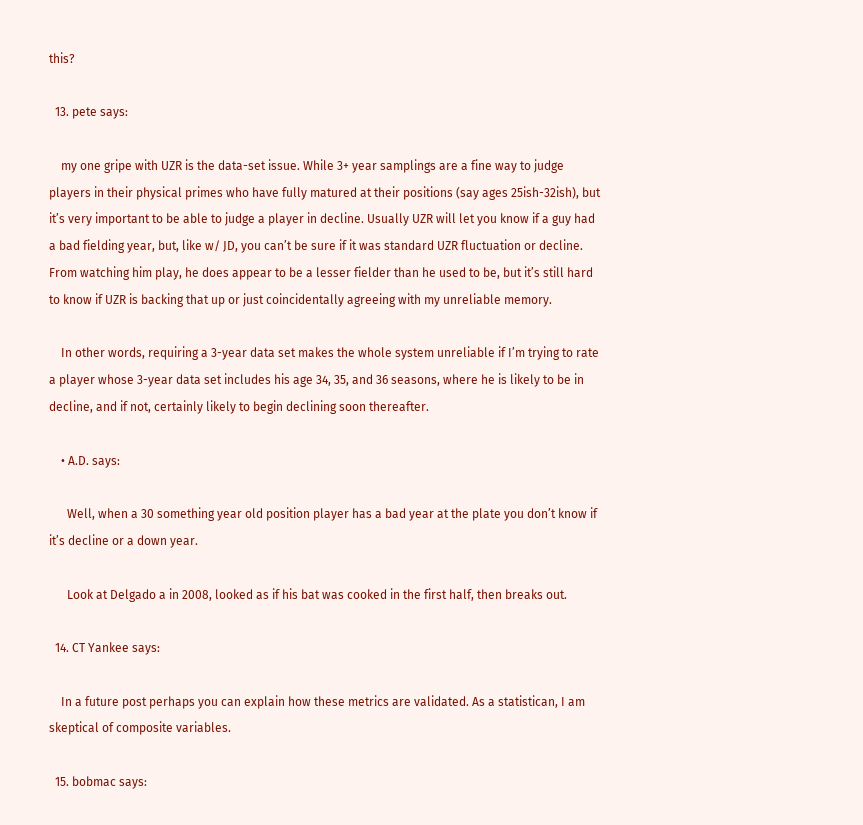this?

  13. pete says:

    my one gripe with UZR is the data-set issue. While 3+ year samplings are a fine way to judge players in their physical primes who have fully matured at their positions (say ages 25ish-32ish), but it’s very important to be able to judge a player in decline. Usually UZR will let you know if a guy had a bad fielding year, but, like w/ JD, you can’t be sure if it was standard UZR fluctuation or decline. From watching him play, he does appear to be a lesser fielder than he used to be, but it’s still hard to know if UZR is backing that up or just coincidentally agreeing with my unreliable memory.

    In other words, requiring a 3-year data set makes the whole system unreliable if I’m trying to rate a player whose 3-year data set includes his age 34, 35, and 36 seasons, where he is likely to be in decline, and if not, certainly likely to begin declining soon thereafter.

    • A.D. says:

      Well, when a 30 something year old position player has a bad year at the plate you don’t know if it’s decline or a down year.

      Look at Delgado a in 2008, looked as if his bat was cooked in the first half, then breaks out.

  14. CT Yankee says:

    In a future post perhaps you can explain how these metrics are validated. As a statistican, I am skeptical of composite variables.

  15. bobmac says: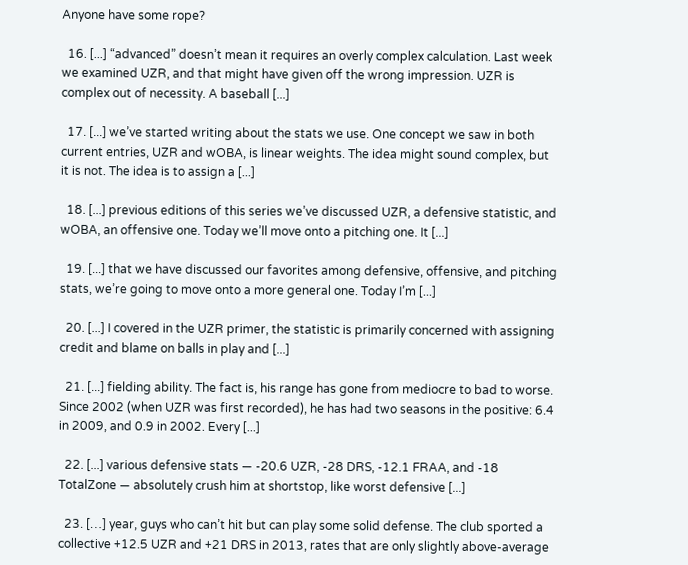Anyone have some rope?

  16. [...] “advanced” doesn’t mean it requires an overly complex calculation. Last week we examined UZR, and that might have given off the wrong impression. UZR is complex out of necessity. A baseball [...]

  17. [...] we’ve started writing about the stats we use. One concept we saw in both current entries, UZR and wOBA, is linear weights. The idea might sound complex, but it is not. The idea is to assign a [...]

  18. [...] previous editions of this series we’ve discussed UZR, a defensive statistic, and wOBA, an offensive one. Today we’ll move onto a pitching one. It [...]

  19. [...] that we have discussed our favorites among defensive, offensive, and pitching stats, we’re going to move onto a more general one. Today I’m [...]

  20. [...] I covered in the UZR primer, the statistic is primarily concerned with assigning credit and blame on balls in play and [...]

  21. [...] fielding ability. The fact is, his range has gone from mediocre to bad to worse. Since 2002 (when UZR was first recorded), he has had two seasons in the positive: 6.4 in 2009, and 0.9 in 2002. Every [...]

  22. [...] various defensive stats — -20.6 UZR, -28 DRS, -12.1 FRAA, and -18 TotalZone — absolutely crush him at shortstop, like worst defensive [...]

  23. […] year, guys who can’t hit but can play some solid defense. The club sported a collective +12.5 UZR and +21 DRS in 2013, rates that are only slightly above-average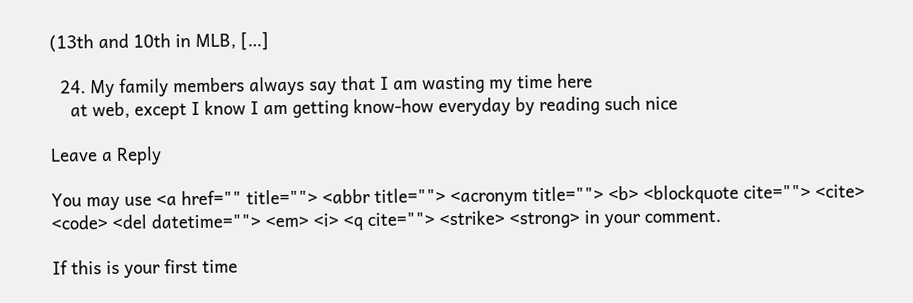(13th and 10th in MLB, […]

  24. My family members always say that I am wasting my time here
    at web, except I know I am getting know-how everyday by reading such nice

Leave a Reply

You may use <a href="" title=""> <abbr title=""> <acronym title=""> <b> <blockquote cite=""> <cite> <code> <del datetime=""> <em> <i> <q cite=""> <strike> <strong> in your comment.

If this is your first time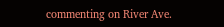commenting on River Ave.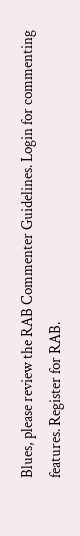Blues, please review the RAB Commenter Guidelines. Login for commenting features. Register for RAB.